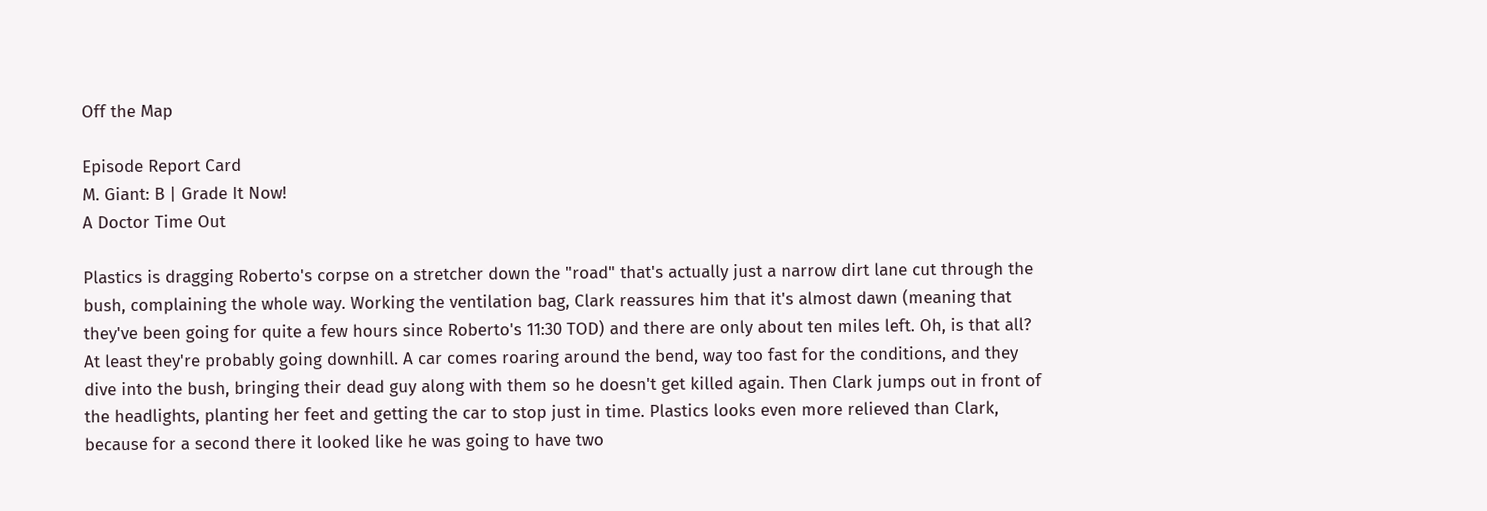Off the Map

Episode Report Card
M. Giant: B | Grade It Now!
A Doctor Time Out

Plastics is dragging Roberto's corpse on a stretcher down the "road" that's actually just a narrow dirt lane cut through the bush, complaining the whole way. Working the ventilation bag, Clark reassures him that it's almost dawn (meaning that they've been going for quite a few hours since Roberto's 11:30 TOD) and there are only about ten miles left. Oh, is that all? At least they're probably going downhill. A car comes roaring around the bend, way too fast for the conditions, and they dive into the bush, bringing their dead guy along with them so he doesn't get killed again. Then Clark jumps out in front of the headlights, planting her feet and getting the car to stop just in time. Plastics looks even more relieved than Clark, because for a second there it looked like he was going to have two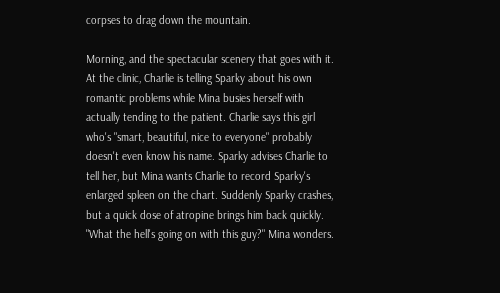corpses to drag down the mountain.

Morning, and the spectacular scenery that goes with it. At the clinic, Charlie is telling Sparky about his own romantic problems while Mina busies herself with actually tending to the patient. Charlie says this girl who's "smart, beautiful, nice to everyone" probably doesn't even know his name. Sparky advises Charlie to tell her, but Mina wants Charlie to record Sparky's enlarged spleen on the chart. Suddenly Sparky crashes, but a quick dose of atropine brings him back quickly. "What the hell's going on with this guy?" Mina wonders.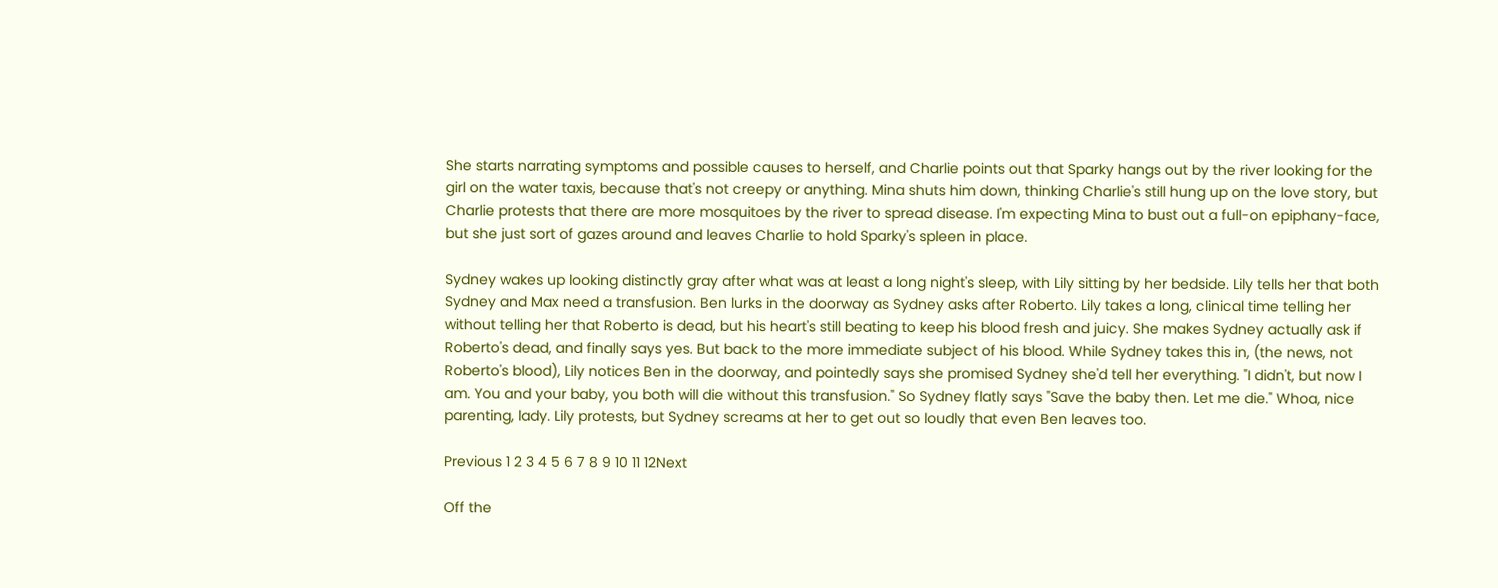She starts narrating symptoms and possible causes to herself, and Charlie points out that Sparky hangs out by the river looking for the girl on the water taxis, because that's not creepy or anything. Mina shuts him down, thinking Charlie's still hung up on the love story, but Charlie protests that there are more mosquitoes by the river to spread disease. I'm expecting Mina to bust out a full-on epiphany-face, but she just sort of gazes around and leaves Charlie to hold Sparky's spleen in place.

Sydney wakes up looking distinctly gray after what was at least a long night's sleep, with Lily sitting by her bedside. Lily tells her that both Sydney and Max need a transfusion. Ben lurks in the doorway as Sydney asks after Roberto. Lily takes a long, clinical time telling her without telling her that Roberto is dead, but his heart's still beating to keep his blood fresh and juicy. She makes Sydney actually ask if Roberto's dead, and finally says yes. But back to the more immediate subject of his blood. While Sydney takes this in, (the news, not Roberto's blood), Lily notices Ben in the doorway, and pointedly says she promised Sydney she'd tell her everything. "I didn't, but now I am. You and your baby, you both will die without this transfusion." So Sydney flatly says "Save the baby then. Let me die." Whoa, nice parenting, lady. Lily protests, but Sydney screams at her to get out so loudly that even Ben leaves too.

Previous 1 2 3 4 5 6 7 8 9 10 11 12Next

Off the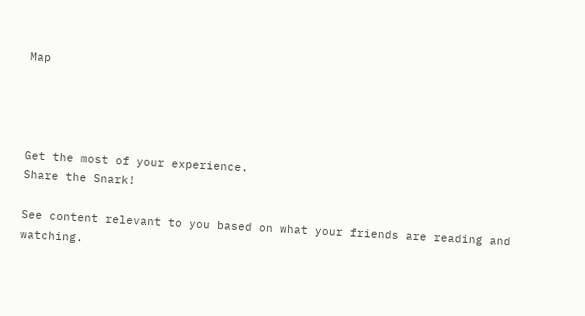Map




Get the most of your experience.
Share the Snark!

See content relevant to you based on what your friends are reading and watching.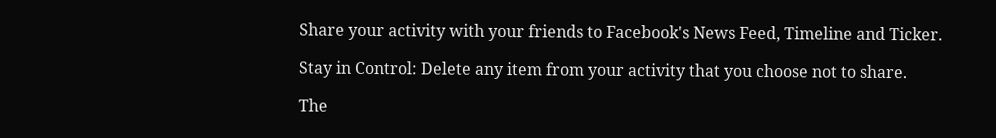Share your activity with your friends to Facebook's News Feed, Timeline and Ticker.

Stay in Control: Delete any item from your activity that you choose not to share.

The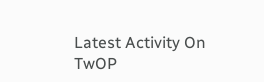Latest Activity On TwOP